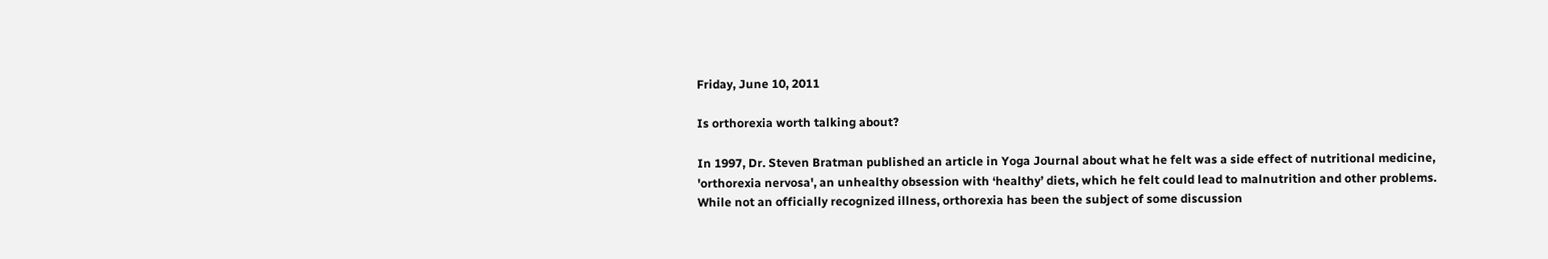Friday, June 10, 2011

Is orthorexia worth talking about?

In 1997, Dr. Steven Bratman published an article in Yoga Journal about what he felt was a side effect of nutritional medicine, 'orthorexia nervosa', an unhealthy obsession with ‘healthy’ diets, which he felt could lead to malnutrition and other problems. While not an officially recognized illness, orthorexia has been the subject of some discussion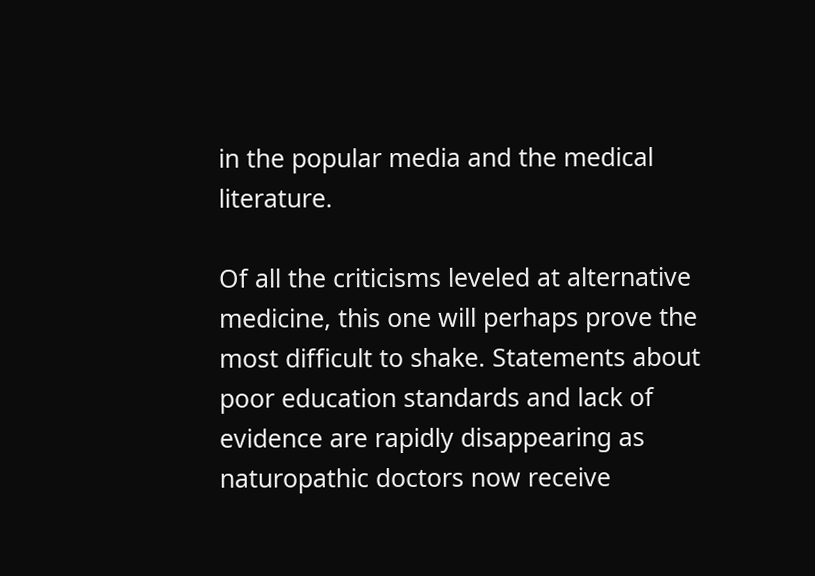in the popular media and the medical literature.

Of all the criticisms leveled at alternative medicine, this one will perhaps prove the most difficult to shake. Statements about poor education standards and lack of evidence are rapidly disappearing as naturopathic doctors now receive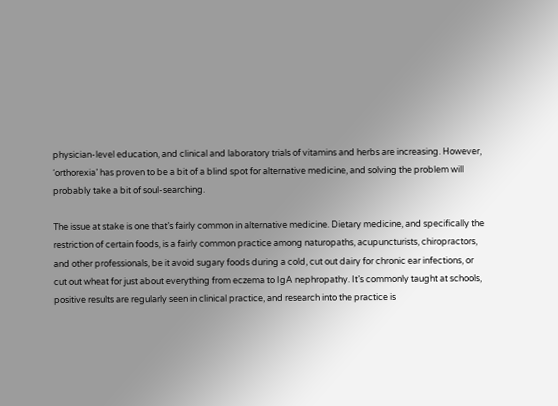physician-level education, and clinical and laboratory trials of vitamins and herbs are increasing. However, ‘orthorexia’ has proven to be a bit of a blind spot for alternative medicine, and solving the problem will probably take a bit of soul-searching.

The issue at stake is one that’s fairly common in alternative medicine. Dietary medicine, and specifically the restriction of certain foods, is a fairly common practice among naturopaths, acupuncturists, chiropractors, and other professionals, be it avoid sugary foods during a cold, cut out dairy for chronic ear infections, or cut out wheat for just about everything from eczema to IgA nephropathy. It’s commonly taught at schools, positive results are regularly seen in clinical practice, and research into the practice is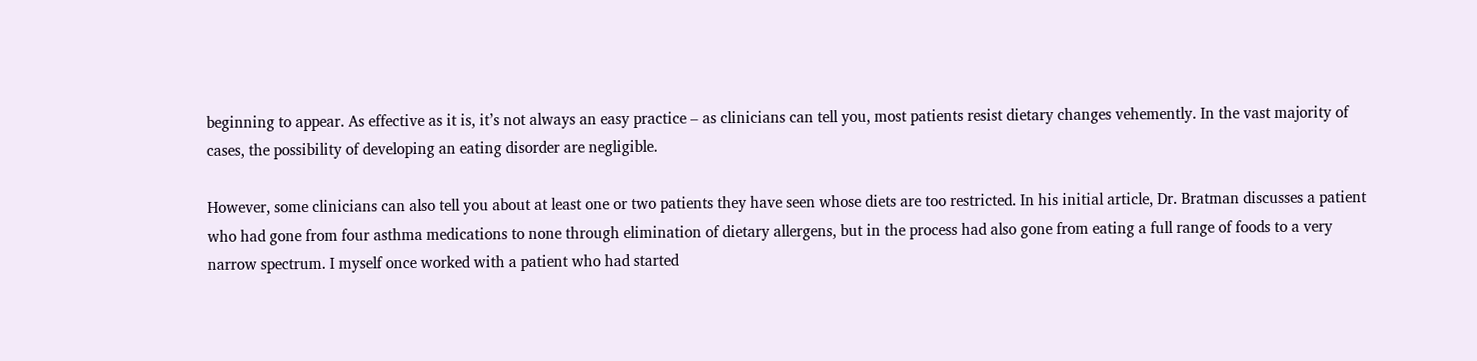beginning to appear. As effective as it is, it’s not always an easy practice – as clinicians can tell you, most patients resist dietary changes vehemently. In the vast majority of cases, the possibility of developing an eating disorder are negligible.

However, some clinicians can also tell you about at least one or two patients they have seen whose diets are too restricted. In his initial article, Dr. Bratman discusses a patient who had gone from four asthma medications to none through elimination of dietary allergens, but in the process had also gone from eating a full range of foods to a very narrow spectrum. I myself once worked with a patient who had started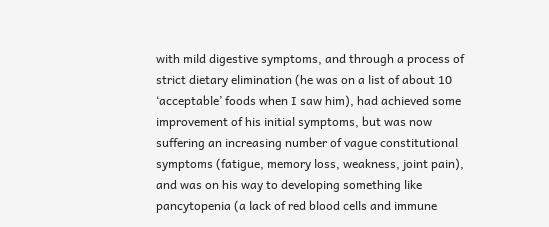with mild digestive symptoms, and through a process of strict dietary elimination (he was on a list of about 10 ‘acceptable’ foods when I saw him), had achieved some improvement of his initial symptoms, but was now suffering an increasing number of vague constitutional symptoms (fatigue, memory loss, weakness, joint pain), and was on his way to developing something like pancytopenia (a lack of red blood cells and immune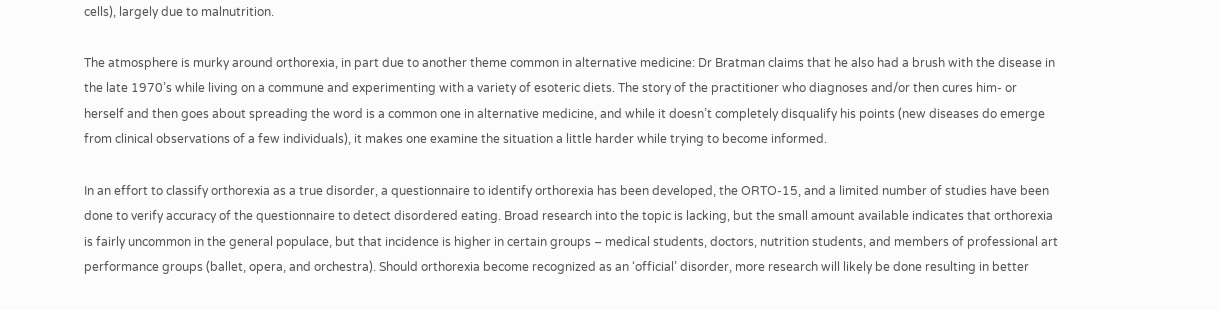cells), largely due to malnutrition.

The atmosphere is murky around orthorexia, in part due to another theme common in alternative medicine: Dr Bratman claims that he also had a brush with the disease in the late 1970’s while living on a commune and experimenting with a variety of esoteric diets. The story of the practitioner who diagnoses and/or then cures him- or herself and then goes about spreading the word is a common one in alternative medicine, and while it doesn’t completely disqualify his points (new diseases do emerge from clinical observations of a few individuals), it makes one examine the situation a little harder while trying to become informed.

In an effort to classify orthorexia as a true disorder, a questionnaire to identify orthorexia has been developed, the ORTO-15, and a limited number of studies have been done to verify accuracy of the questionnaire to detect disordered eating. Broad research into the topic is lacking, but the small amount available indicates that orthorexia is fairly uncommon in the general populace, but that incidence is higher in certain groups – medical students, doctors, nutrition students, and members of professional art performance groups (ballet, opera, and orchestra). Should orthorexia become recognized as an ‘official’ disorder, more research will likely be done resulting in better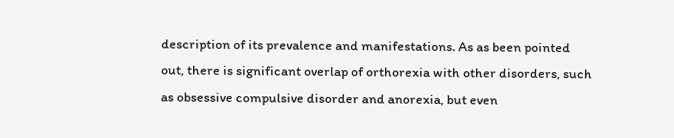description of its prevalence and manifestations. As as been pointed out, there is significant overlap of orthorexia with other disorders, such as obsessive compulsive disorder and anorexia, but even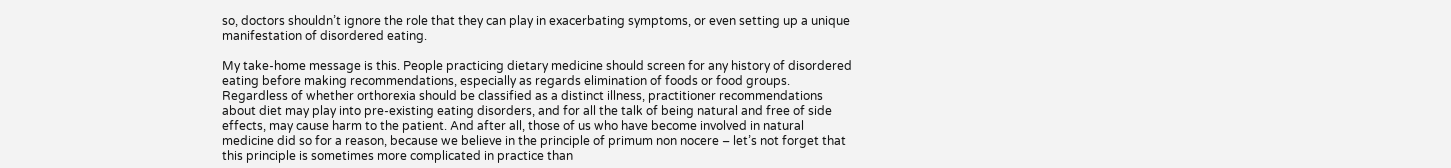so, doctors shouldn’t ignore the role that they can play in exacerbating symptoms, or even setting up a unique manifestation of disordered eating.

My take-home message is this. People practicing dietary medicine should screen for any history of disordered eating before making recommendations, especially as regards elimination of foods or food groups. Regardless of whether orthorexia should be classified as a distinct illness, practitioner recommendations about diet may play into pre-existing eating disorders, and for all the talk of being natural and free of side effects, may cause harm to the patient. And after all, those of us who have become involved in natural medicine did so for a reason, because we believe in the principle of primum non nocere – let’s not forget that this principle is sometimes more complicated in practice than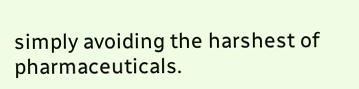simply avoiding the harshest of pharmaceuticals.